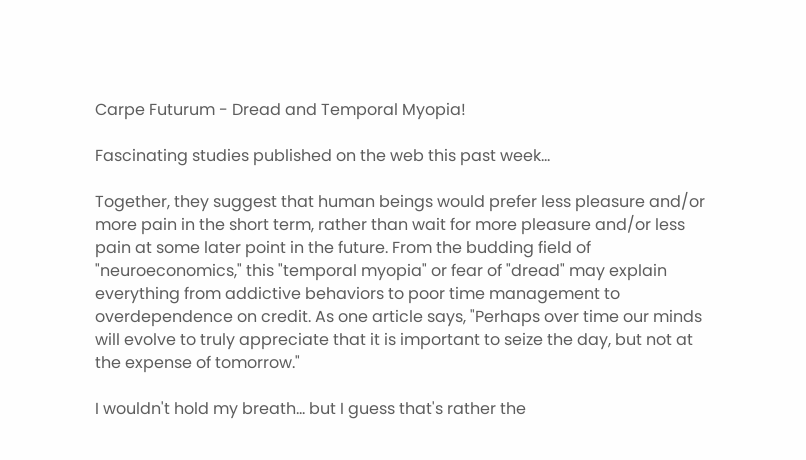Carpe Futurum - Dread and Temporal Myopia!

Fascinating studies published on the web this past week...

Together, they suggest that human beings would prefer less pleasure and/or more pain in the short term, rather than wait for more pleasure and/or less pain at some later point in the future. From the budding field of "neuroeconomics," this "temporal myopia" or fear of "dread" may explain everything from addictive behaviors to poor time management to overdependence on credit. As one article says, "Perhaps over time our minds will evolve to truly appreciate that it is important to seize the day, but not at the expense of tomorrow."

I wouldn't hold my breath... but I guess that's rather the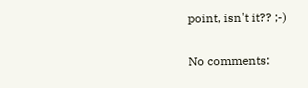point, isn't it?? ;-)

No comments: